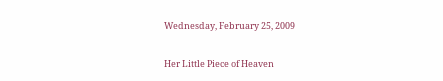Wednesday, February 25, 2009

Her Little Piece of Heaven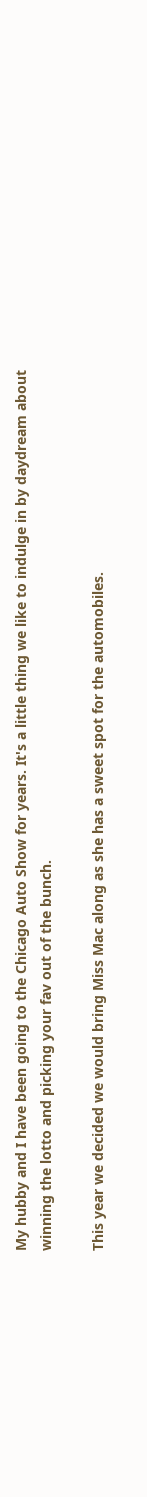My hubby and I have been going to the Chicago Auto Show for years. It's a little thing we like to indulge in by daydream about winning the lotto and picking your fav out of the bunch.

This year we decided we would bring Miss Mac along as she has a sweet spot for the automobiles.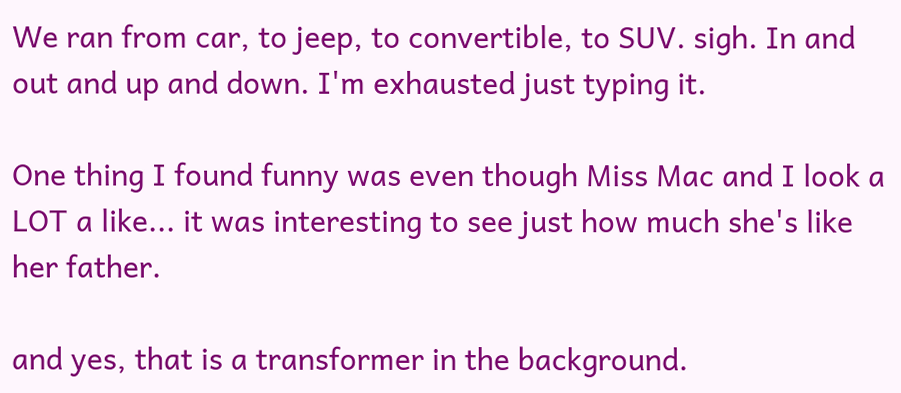We ran from car, to jeep, to convertible, to SUV. sigh. In and out and up and down. I'm exhausted just typing it.

One thing I found funny was even though Miss Mac and I look a LOT a like... it was interesting to see just how much she's like her father.

and yes, that is a transformer in the background.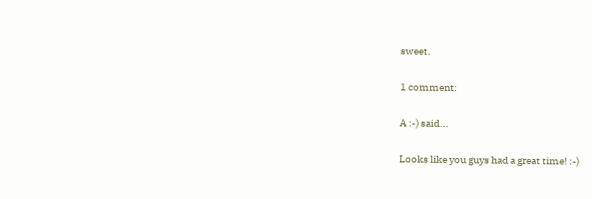sweet.

1 comment:

A :-) said...

Looks like you guys had a great time! :-)